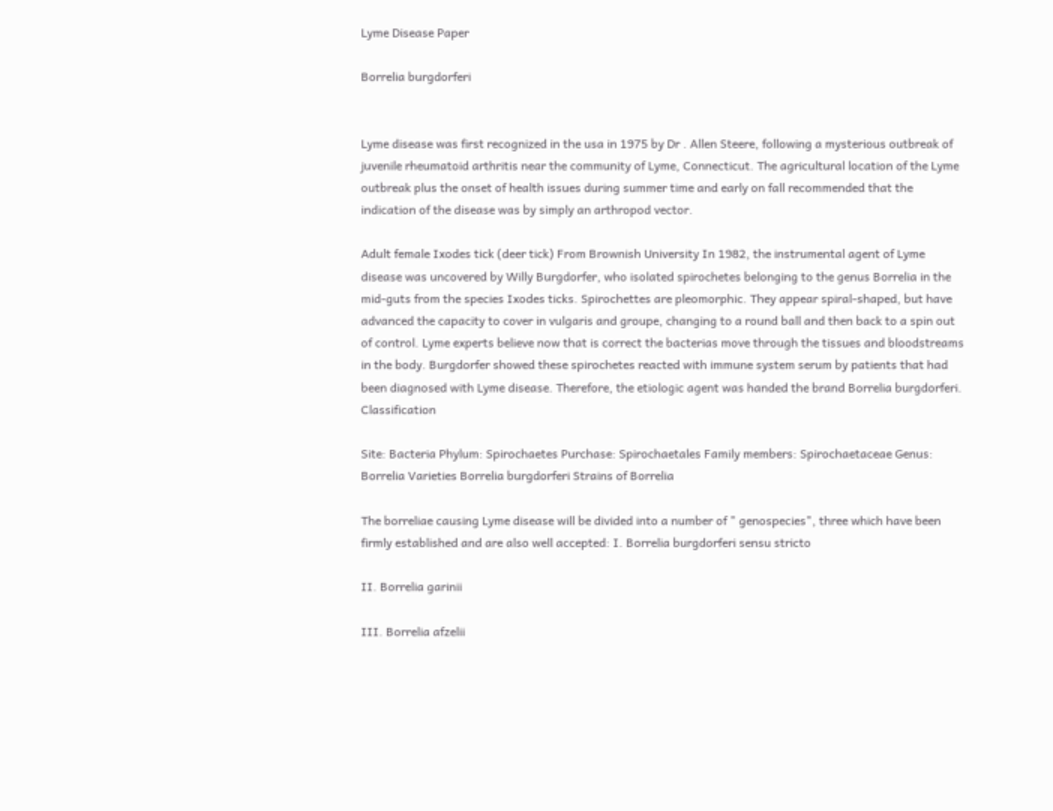Lyme Disease Paper

Borrelia burgdorferi


Lyme disease was first recognized in the usa in 1975 by Dr . Allen Steere, following a mysterious outbreak of juvenile rheumatoid arthritis near the community of Lyme, Connecticut. The agricultural location of the Lyme outbreak plus the onset of health issues during summer time and early on fall recommended that the indication of the disease was by simply an arthropod vector.

Adult female Ixodes tick (deer tick) From Brownish University In 1982, the instrumental agent of Lyme disease was uncovered by Willy Burgdorfer, who isolated spirochetes belonging to the genus Borrelia in the mid-guts from the species Ixodes ticks. Spirochettes are pleomorphic. They appear spiral-shaped, but have advanced the capacity to cover in vulgaris and groupe, changing to a round ball and then back to a spin out of control. Lyme experts believe now that is correct the bacterias move through the tissues and bloodstreams in the body. Burgdorfer showed these spirochetes reacted with immune system serum by patients that had been diagnosed with Lyme disease. Therefore, the etiologic agent was handed the brand Borrelia burgdorferi. Classification

Site: Bacteria Phylum: Spirochaetes Purchase: Spirochaetales Family members: Spirochaetaceae Genus: Borrelia Varieties Borrelia burgdorferi Strains of Borrelia

The borreliae causing Lyme disease will be divided into a number of " genospecies", three which have been firmly established and are also well accepted: I. Borrelia burgdorferi sensu stricto

II. Borrelia garinii

III. Borrelia afzelii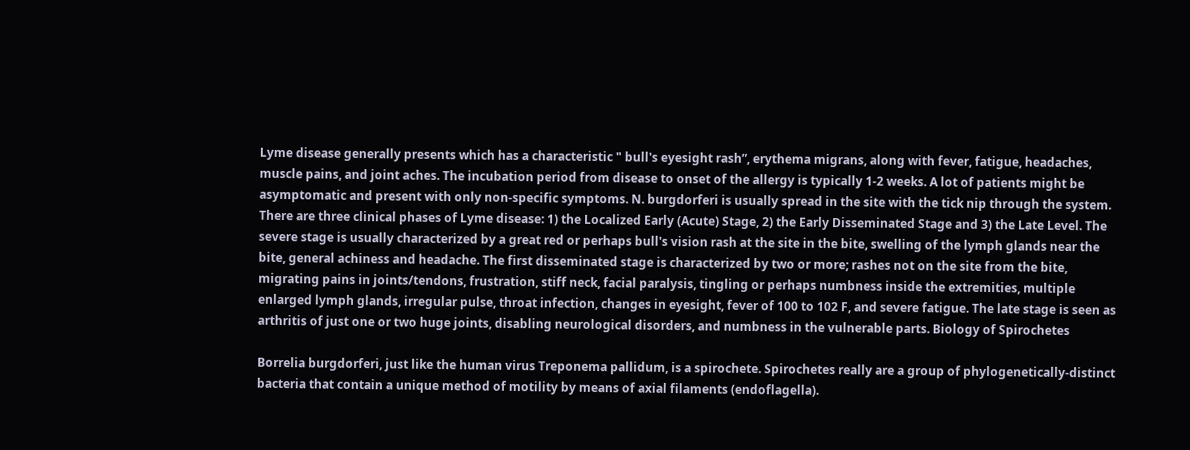Lyme disease generally presents which has a characteristic " bull's eyesight rash”, erythema migrans, along with fever, fatigue, headaches, muscle pains, and joint aches. The incubation period from disease to onset of the allergy is typically 1-2 weeks. A lot of patients might be asymptomatic and present with only non-specific symptoms. N. burgdorferi is usually spread in the site with the tick nip through the system. There are three clinical phases of Lyme disease: 1) the Localized Early (Acute) Stage, 2) the Early Disseminated Stage and 3) the Late Level. The severe stage is usually characterized by a great red or perhaps bull's vision rash at the site in the bite, swelling of the lymph glands near the bite, general achiness and headache. The first disseminated stage is characterized by two or more; rashes not on the site from the bite, migrating pains in joints/tendons, frustration, stiff neck, facial paralysis, tingling or perhaps numbness inside the extremities, multiple enlarged lymph glands, irregular pulse, throat infection, changes in eyesight, fever of 100 to 102 F, and severe fatigue. The late stage is seen as arthritis of just one or two huge joints, disabling neurological disorders, and numbness in the vulnerable parts. Biology of Spirochetes

Borrelia burgdorferi, just like the human virus Treponema pallidum, is a spirochete. Spirochetes really are a group of phylogenetically-distinct bacteria that contain a unique method of motility by means of axial filaments (endoflagella).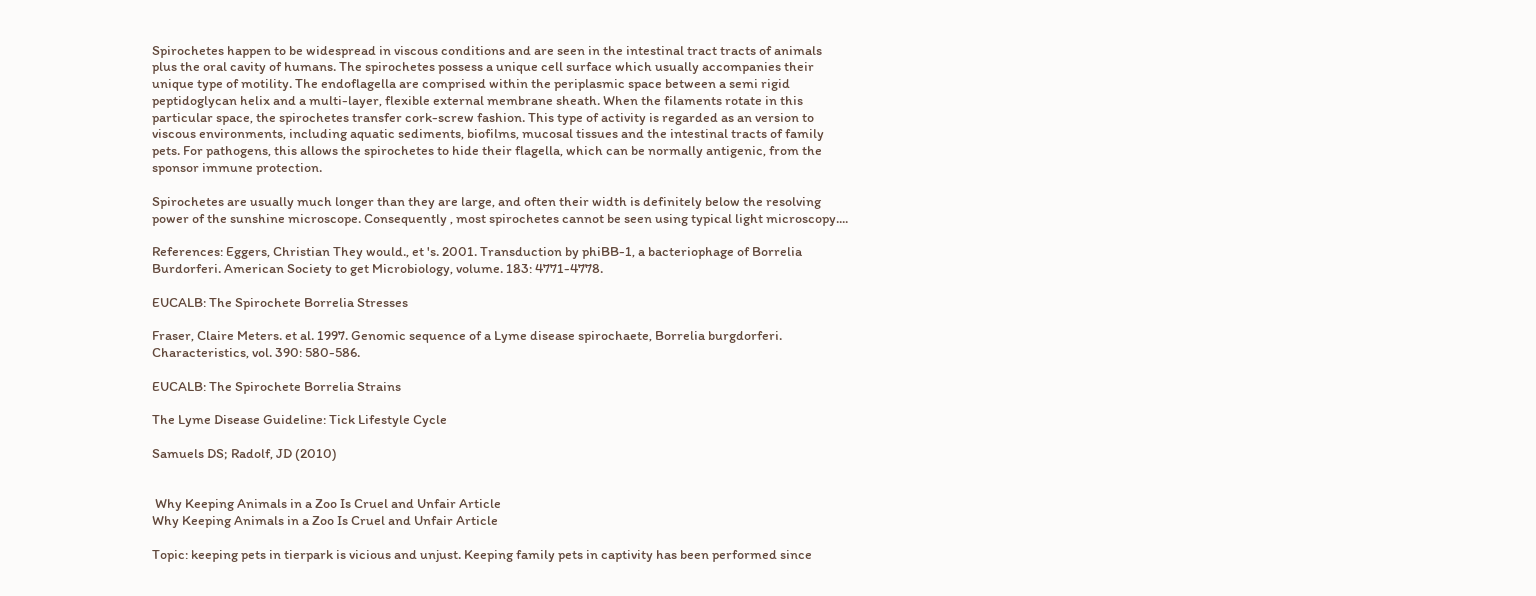Spirochetes happen to be widespread in viscous conditions and are seen in the intestinal tract tracts of animals plus the oral cavity of humans. The spirochetes possess a unique cell surface which usually accompanies their unique type of motility. The endoflagella are comprised within the periplasmic space between a semi rigid peptidoglycan helix and a multi-layer, flexible external membrane sheath. When the filaments rotate in this particular space, the spirochetes transfer cork-screw fashion. This type of activity is regarded as an version to viscous environments, including aquatic sediments, biofilms, mucosal tissues and the intestinal tracts of family pets. For pathogens, this allows the spirochetes to hide their flagella, which can be normally antigenic, from the sponsor immune protection.

Spirochetes are usually much longer than they are large, and often their width is definitely below the resolving power of the sunshine microscope. Consequently , most spirochetes cannot be seen using typical light microscopy....

References: Eggers, Christian They would., et 's. 2001. Transduction by phiBB-1, a bacteriophage of Borrelia Burdorferi. American Society to get Microbiology, volume. 183: 4771-4778.

EUCALB: The Spirochete Borrelia Stresses

Fraser, Claire Meters. et al. 1997. Genomic sequence of a Lyme disease spirochaete, Borrelia burgdorferi. Characteristics, vol. 390: 580-586.

EUCALB: The Spirochete Borrelia Strains

The Lyme Disease Guideline: Tick Lifestyle Cycle

Samuels DS; Radolf, JD (2010)


 Why Keeping Animals in a Zoo Is Cruel and Unfair Article
Why Keeping Animals in a Zoo Is Cruel and Unfair Article

Topic: keeping pets in tierpark is vicious and unjust. Keeping family pets in captivity has been performed since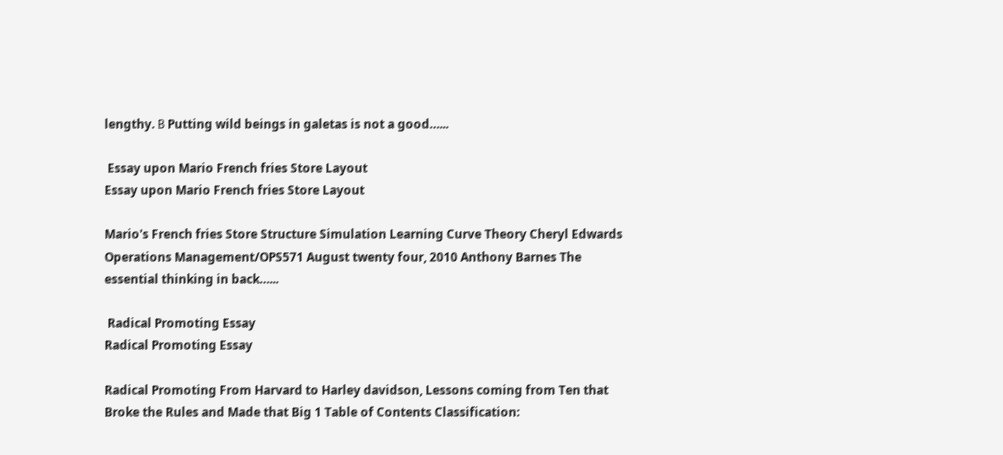lengthy. В Putting wild beings in galetas is not a good…...

 Essay upon Mario French fries Store Layout
Essay upon Mario French fries Store Layout

Mario's French fries Store Structure Simulation Learning Curve Theory Cheryl Edwards Operations Management/OPS571 August twenty four, 2010 Anthony Barnes The essential thinking in back…...

 Radical Promoting Essay
Radical Promoting Essay

Radical Promoting From Harvard to Harley davidson, Lessons coming from Ten that Broke the Rules and Made that Big 1 Table of Contents Classification: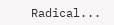Radical...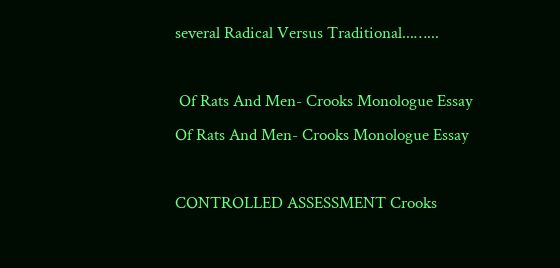several Radical Versus Traditional...…...

 Of Rats And Men- Crooks Monologue Essay
Of Rats And Men- Crooks Monologue Essay

CONTROLLED ASSESSMENT Crooks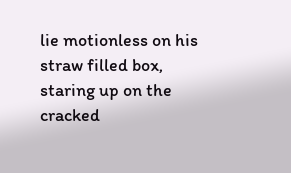lie motionless on his straw filled box, staring up on the cracked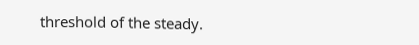threshold of the steady.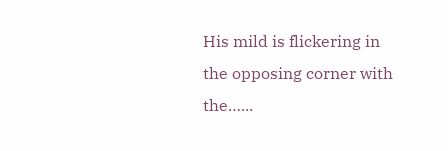His mild is flickering in the opposing corner with the…...